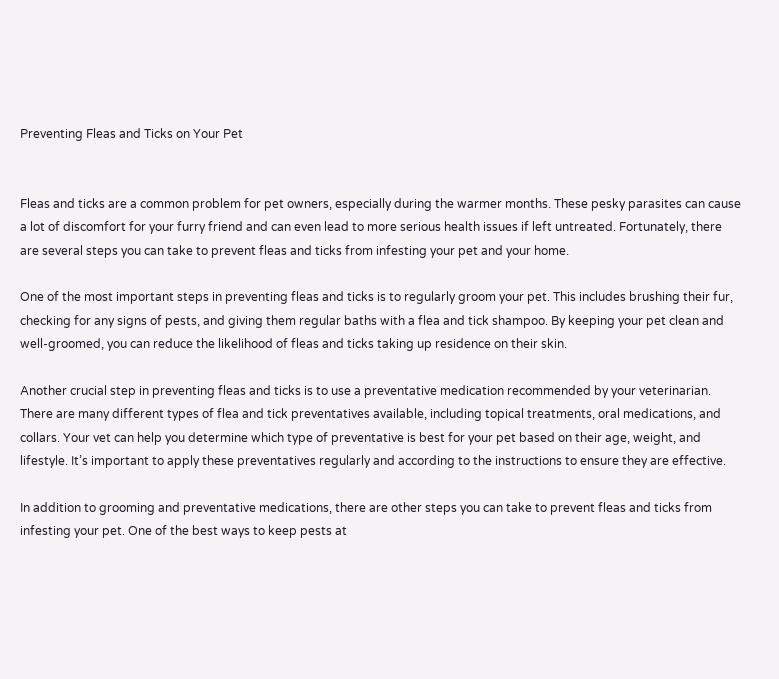Preventing Fleas and Ticks on Your Pet


Fleas and ticks are a common problem for pet owners, especially during the warmer months. These pesky parasites can cause a lot of discomfort for your furry friend and can even lead to more serious health issues if left untreated. Fortunately, there are several steps you can take to prevent fleas and ticks from infesting your pet and your home.

One of the most important steps in preventing fleas and ticks is to regularly groom your pet. This includes brushing their fur, checking for any signs of pests, and giving them regular baths with a flea and tick shampoo. By keeping your pet clean and well-groomed, you can reduce the likelihood of fleas and ticks taking up residence on their skin.

Another crucial step in preventing fleas and ticks is to use a preventative medication recommended by your veterinarian. There are many different types of flea and tick preventatives available, including topical treatments, oral medications, and collars. Your vet can help you determine which type of preventative is best for your pet based on their age, weight, and lifestyle. It’s important to apply these preventatives regularly and according to the instructions to ensure they are effective.

In addition to grooming and preventative medications, there are other steps you can take to prevent fleas and ticks from infesting your pet. One of the best ways to keep pests at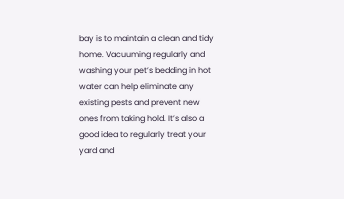bay is to maintain a clean and tidy home. Vacuuming regularly and washing your pet’s bedding in hot water can help eliminate any existing pests and prevent new ones from taking hold. It’s also a good idea to regularly treat your yard and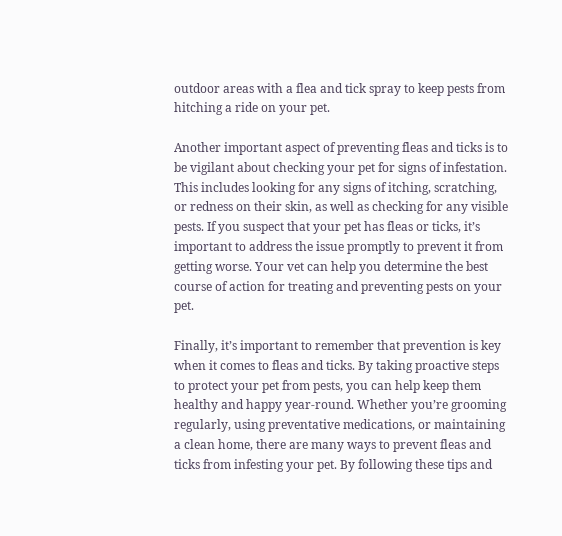outdoor areas with a flea and tick spray to keep pests from hitching a ride on your pet.

Another important aspect of preventing fleas and ticks is to be vigilant about checking your pet for signs of infestation. This includes looking for any signs of itching, scratching, or redness on their skin, as well as checking for any visible pests. If you suspect that your pet has fleas or ticks, it’s important to address the issue promptly to prevent it from getting worse. Your vet can help you determine the best course of action for treating and preventing pests on your pet.

Finally, it’s important to remember that prevention is key when it comes to fleas and ticks. By taking proactive steps to protect your pet from pests, you can help keep them healthy and happy year-round. Whether you’re grooming regularly, using preventative medications, or maintaining a clean home, there are many ways to prevent fleas and ticks from infesting your pet. By following these tips and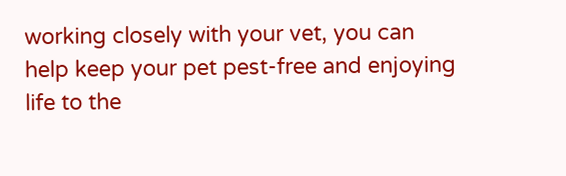working closely with your vet, you can help keep your pet pest-free and enjoying life to the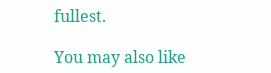fullest.

You may also like